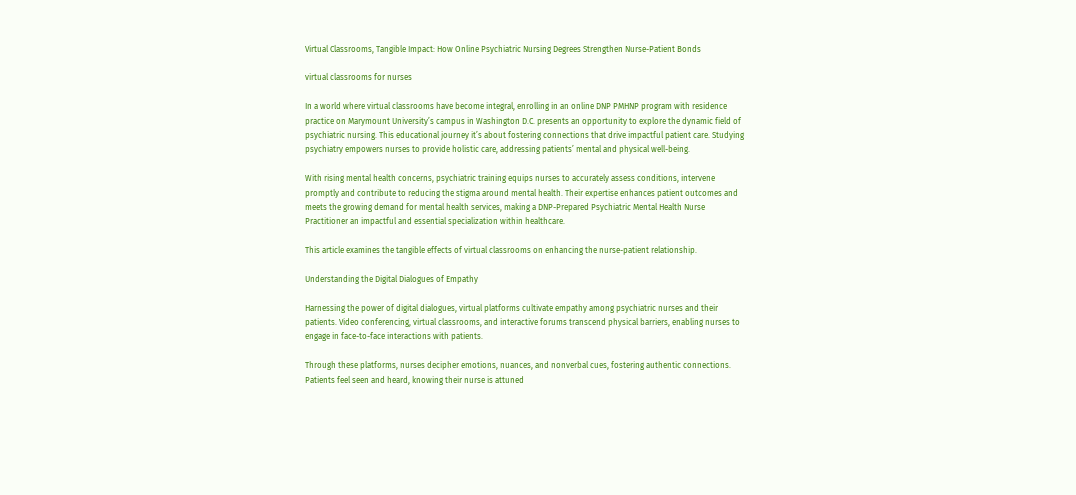Virtual Classrooms, Tangible Impact: How Online Psychiatric Nursing Degrees Strengthen Nurse-Patient Bonds

virtual classrooms for nurses

In a world where virtual classrooms have become integral, enrolling in an online DNP PMHNP program with residence practice on Marymount University’s campus in Washington D.C. presents an opportunity to explore the dynamic field of psychiatric nursing. This educational journey it’s about fostering connections that drive impactful patient care. Studying psychiatry empowers nurses to provide holistic care, addressing patients’ mental and physical well-being.

With rising mental health concerns, psychiatric training equips nurses to accurately assess conditions, intervene promptly and contribute to reducing the stigma around mental health. Their expertise enhances patient outcomes and meets the growing demand for mental health services, making a DNP-Prepared Psychiatric Mental Health Nurse Practitioner an impactful and essential specialization within healthcare.

This article examines the tangible effects of virtual classrooms on enhancing the nurse-patient relationship.

Understanding the Digital Dialogues of Empathy

Harnessing the power of digital dialogues, virtual platforms cultivate empathy among psychiatric nurses and their patients. Video conferencing, virtual classrooms, and interactive forums transcend physical barriers, enabling nurses to engage in face-to-face interactions with patients.

Through these platforms, nurses decipher emotions, nuances, and nonverbal cues, fostering authentic connections. Patients feel seen and heard, knowing their nurse is attuned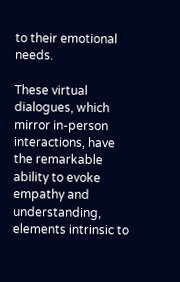to their emotional needs.

These virtual dialogues, which mirror in-person interactions, have the remarkable ability to evoke empathy and understanding, elements intrinsic to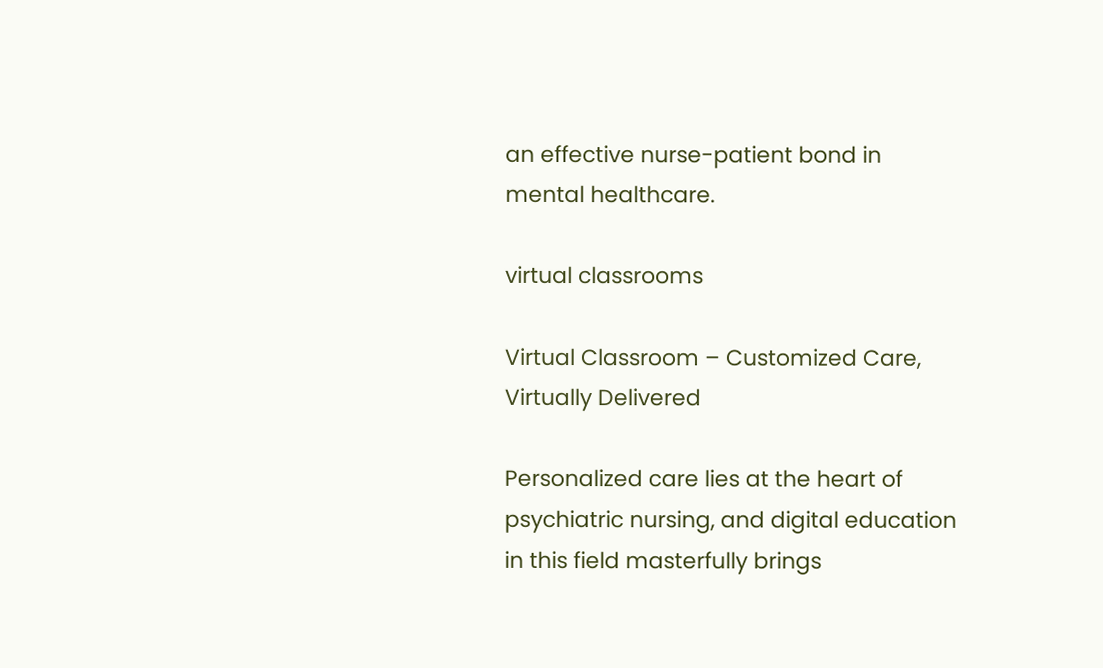an effective nurse-patient bond in mental healthcare.

virtual classrooms

Virtual Classroom – Customized Care, Virtually Delivered

Personalized care lies at the heart of psychiatric nursing, and digital education in this field masterfully brings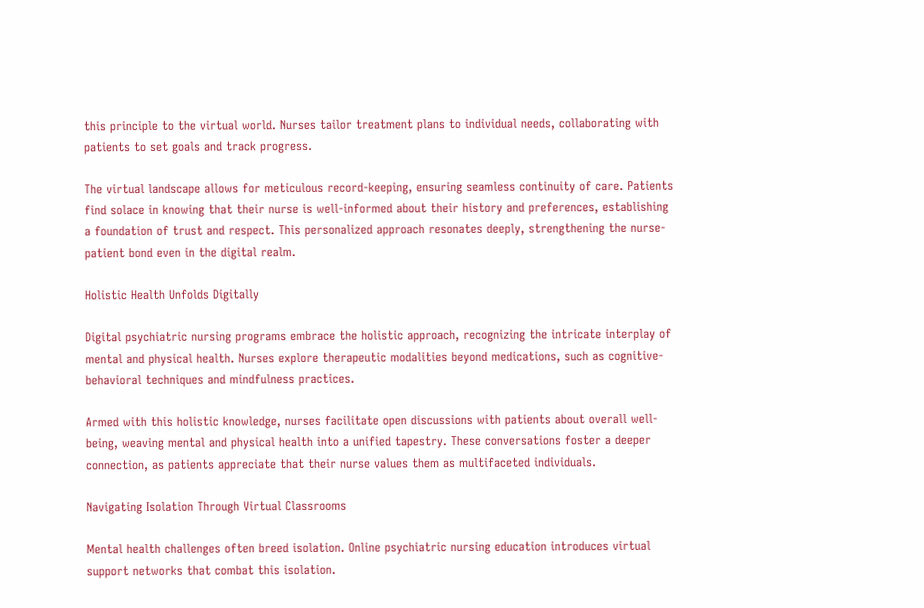this principle to the virtual world. Nurses tailor treatment plans to individual needs, collaborating with patients to set goals and track progress.

The virtual landscape allows for meticulous record-keeping, ensuring seamless continuity of care. Patients find solace in knowing that their nurse is well-informed about their history and preferences, establishing a foundation of trust and respect. This personalized approach resonates deeply, strengthening the nurse-patient bond even in the digital realm.

Holistic Health Unfolds Digitally

Digital psychiatric nursing programs embrace the holistic approach, recognizing the intricate interplay of mental and physical health. Nurses explore therapeutic modalities beyond medications, such as cognitive-behavioral techniques and mindfulness practices.

Armed with this holistic knowledge, nurses facilitate open discussions with patients about overall well-being, weaving mental and physical health into a unified tapestry. These conversations foster a deeper connection, as patients appreciate that their nurse values them as multifaceted individuals.

Navigating Isolation Through Virtual Classrooms

Mental health challenges often breed isolation. Online psychiatric nursing education introduces virtual support networks that combat this isolation.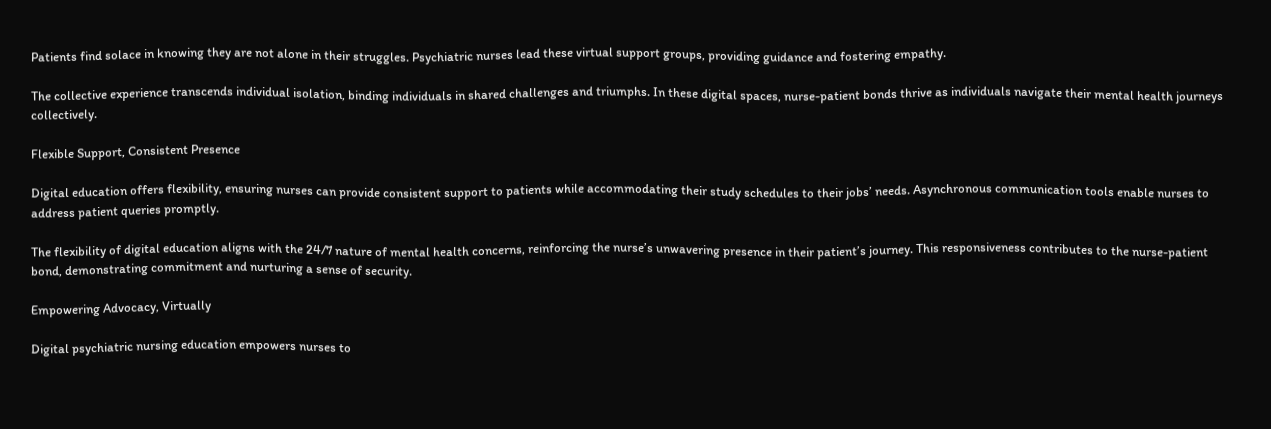Patients find solace in knowing they are not alone in their struggles. Psychiatric nurses lead these virtual support groups, providing guidance and fostering empathy.

The collective experience transcends individual isolation, binding individuals in shared challenges and triumphs. In these digital spaces, nurse-patient bonds thrive as individuals navigate their mental health journeys collectively.

Flexible Support, Consistent Presence

Digital education offers flexibility, ensuring nurses can provide consistent support to patients while accommodating their study schedules to their jobs’ needs. Asynchronous communication tools enable nurses to address patient queries promptly.

The flexibility of digital education aligns with the 24/7 nature of mental health concerns, reinforcing the nurse’s unwavering presence in their patient’s journey. This responsiveness contributes to the nurse-patient bond, demonstrating commitment and nurturing a sense of security.

Empowering Advocacy, Virtually

Digital psychiatric nursing education empowers nurses to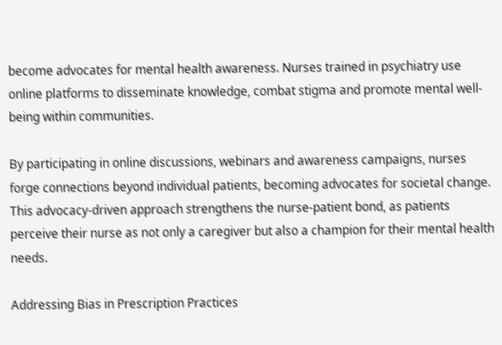become advocates for mental health awareness. Nurses trained in psychiatry use online platforms to disseminate knowledge, combat stigma and promote mental well-being within communities.

By participating in online discussions, webinars and awareness campaigns, nurses forge connections beyond individual patients, becoming advocates for societal change. This advocacy-driven approach strengthens the nurse-patient bond, as patients perceive their nurse as not only a caregiver but also a champion for their mental health needs.

Addressing Bias in Prescription Practices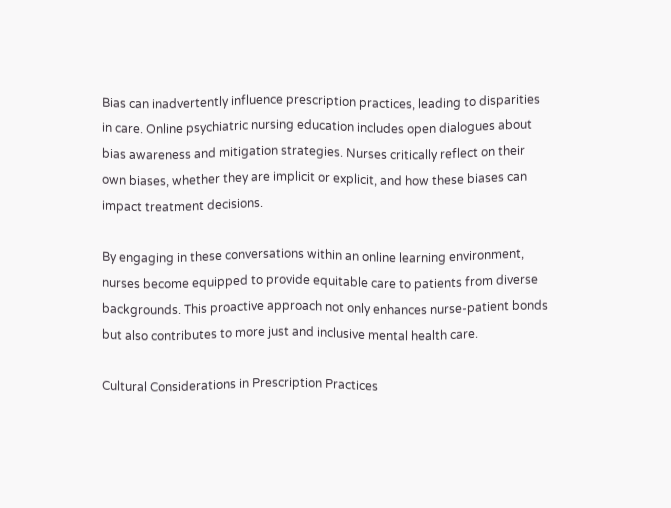Bias can inadvertently influence prescription practices, leading to disparities in care. Online psychiatric nursing education includes open dialogues about bias awareness and mitigation strategies. Nurses critically reflect on their own biases, whether they are implicit or explicit, and how these biases can impact treatment decisions.

By engaging in these conversations within an online learning environment, nurses become equipped to provide equitable care to patients from diverse backgrounds. This proactive approach not only enhances nurse-patient bonds but also contributes to more just and inclusive mental health care.

Cultural Considerations in Prescription Practices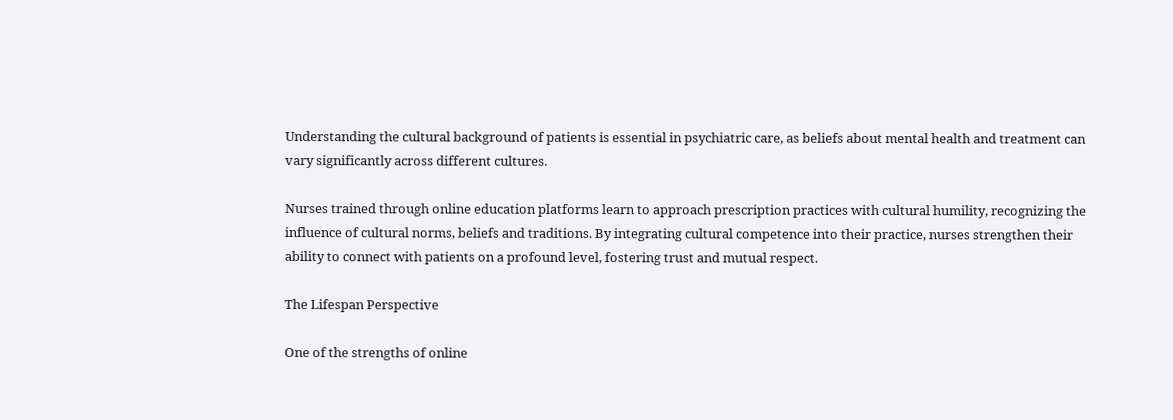Understanding the cultural background of patients is essential in psychiatric care, as beliefs about mental health and treatment can vary significantly across different cultures.

Nurses trained through online education platforms learn to approach prescription practices with cultural humility, recognizing the influence of cultural norms, beliefs and traditions. By integrating cultural competence into their practice, nurses strengthen their ability to connect with patients on a profound level, fostering trust and mutual respect.

The Lifespan Perspective

One of the strengths of online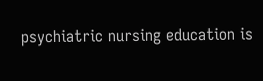psychiatric nursing education is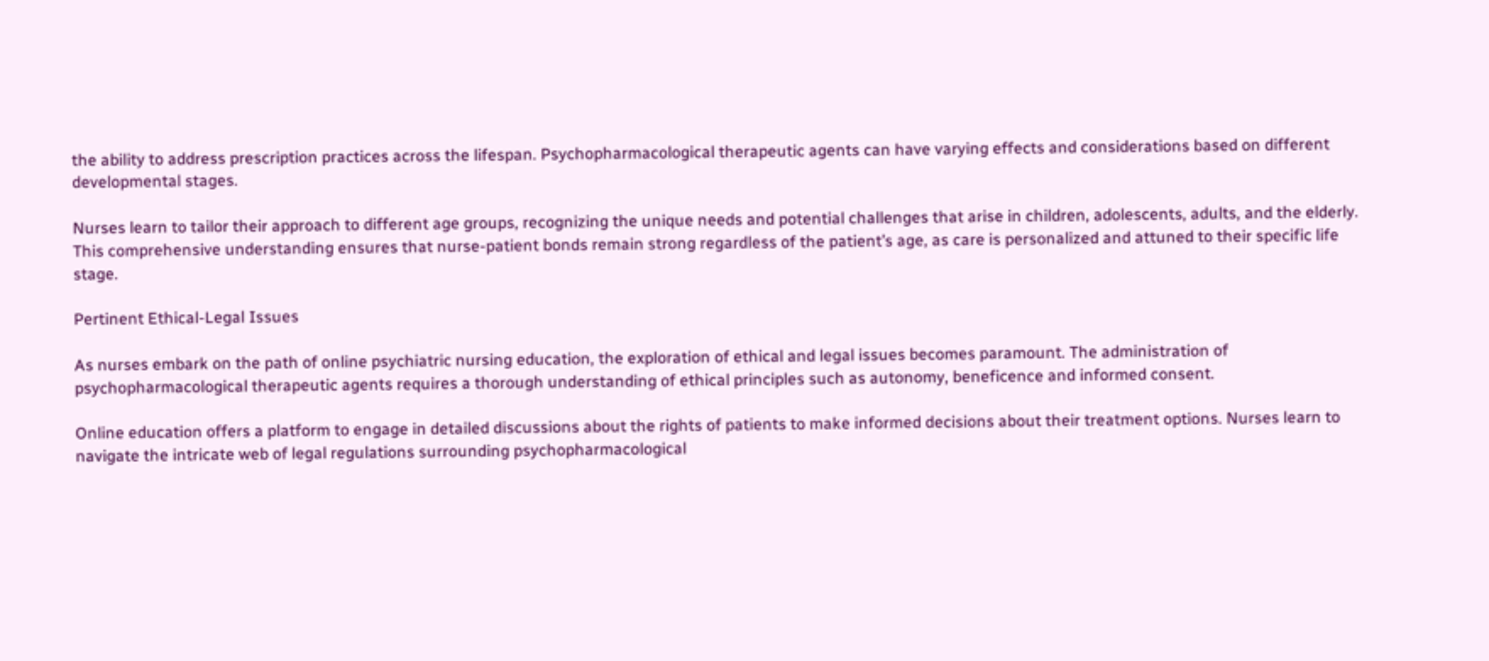the ability to address prescription practices across the lifespan. Psychopharmacological therapeutic agents can have varying effects and considerations based on different developmental stages.

Nurses learn to tailor their approach to different age groups, recognizing the unique needs and potential challenges that arise in children, adolescents, adults, and the elderly. This comprehensive understanding ensures that nurse-patient bonds remain strong regardless of the patient’s age, as care is personalized and attuned to their specific life stage.

Pertinent Ethical-Legal Issues

As nurses embark on the path of online psychiatric nursing education, the exploration of ethical and legal issues becomes paramount. The administration of psychopharmacological therapeutic agents requires a thorough understanding of ethical principles such as autonomy, beneficence and informed consent.

Online education offers a platform to engage in detailed discussions about the rights of patients to make informed decisions about their treatment options. Nurses learn to navigate the intricate web of legal regulations surrounding psychopharmacological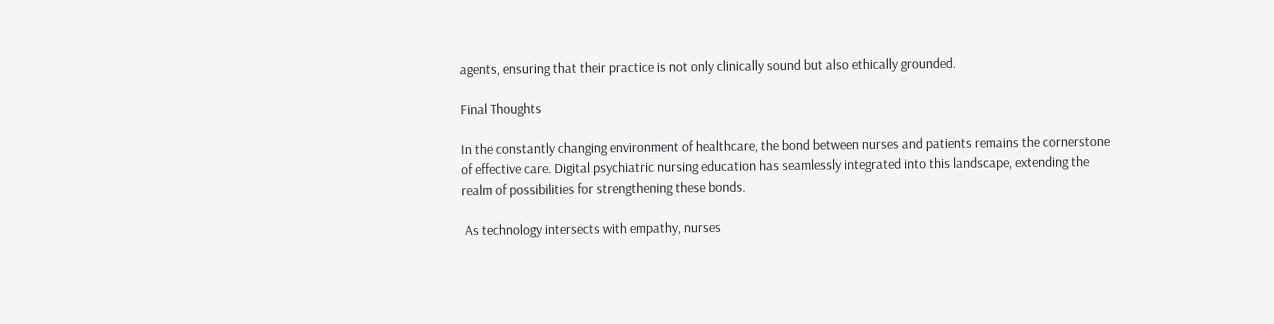agents, ensuring that their practice is not only clinically sound but also ethically grounded.

Final Thoughts

In the constantly changing environment of healthcare, the bond between nurses and patients remains the cornerstone of effective care. Digital psychiatric nursing education has seamlessly integrated into this landscape, extending the realm of possibilities for strengthening these bonds.

 As technology intersects with empathy, nurses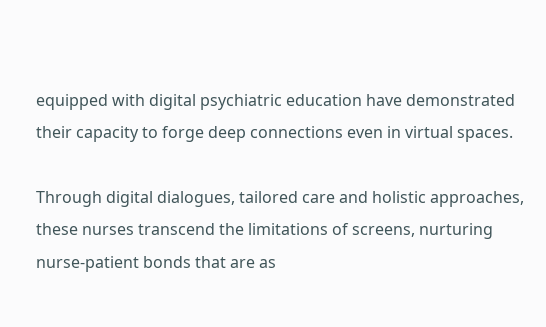equipped with digital psychiatric education have demonstrated their capacity to forge deep connections even in virtual spaces.

Through digital dialogues, tailored care and holistic approaches, these nurses transcend the limitations of screens, nurturing nurse-patient bonds that are as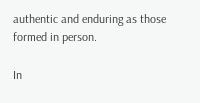authentic and enduring as those formed in person.

In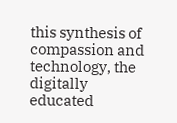this synthesis of compassion and technology, the digitally educated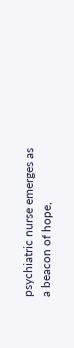psychiatric nurse emerges as a beacon of hope,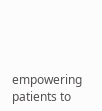empowering patients to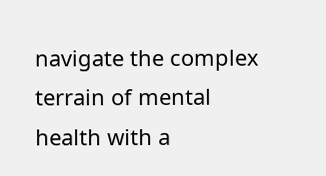navigate the complex terrain of mental health with a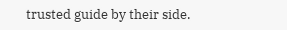trusted guide by their side.